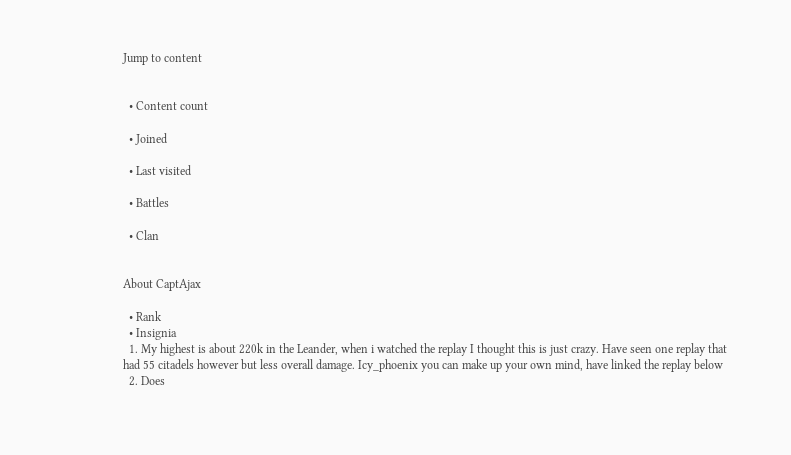Jump to content


  • Content count

  • Joined

  • Last visited

  • Battles

  • Clan


About CaptAjax

  • Rank
  • Insignia
  1. My highest is about 220k in the Leander, when i watched the replay I thought this is just crazy. Have seen one replay that had 55 citadels however but less overall damage. Icy_phoenix you can make up your own mind, have linked the replay below
  2. Does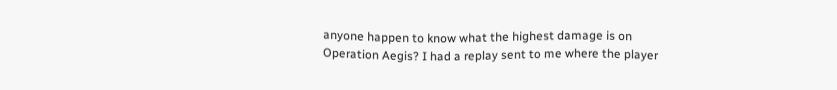anyone happen to know what the highest damage is on Operation Aegis? I had a replay sent to me where the player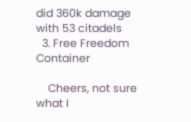did 360k damage with 53 citadels
  3. Free Freedom Container

    Cheers, not sure what I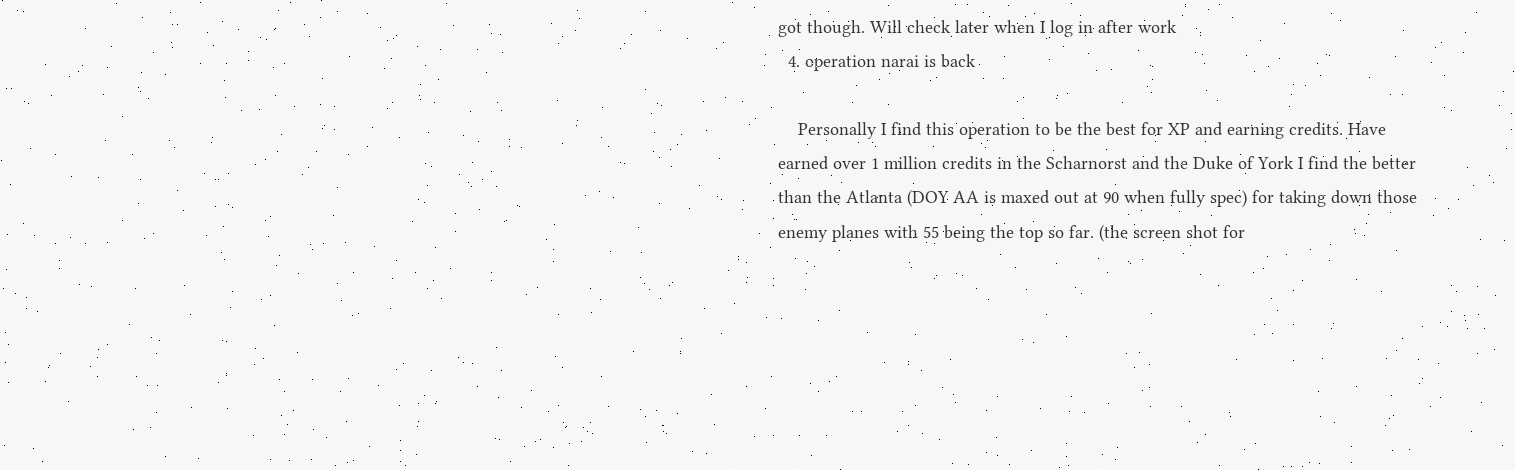got though. Will check later when I log in after work
  4. operation narai is back

    Personally I find this operation to be the best for XP and earning credits. Have earned over 1 million credits in the Scharnorst and the Duke of York I find the better than the Atlanta (DOY AA is maxed out at 90 when fully spec) for taking down those enemy planes with 55 being the top so far. (the screen shot for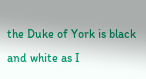the Duke of York is black and white as I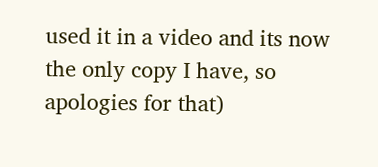used it in a video and its now the only copy I have, so apologies for that)